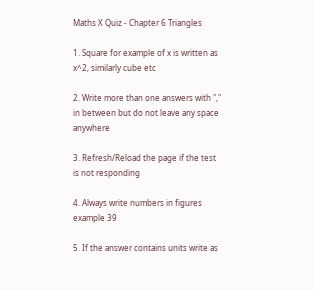Maths X Quiz - Chapter 6 Triangles

1. Square for example of x is written as x^2, similarly cube etc

2. Write more than one answers with "," in between but do not leave any space anywhere

3. Refresh/Reload the page if the test is not responding

4. Always write numbers in figures example 39

5. If the answer contains units write as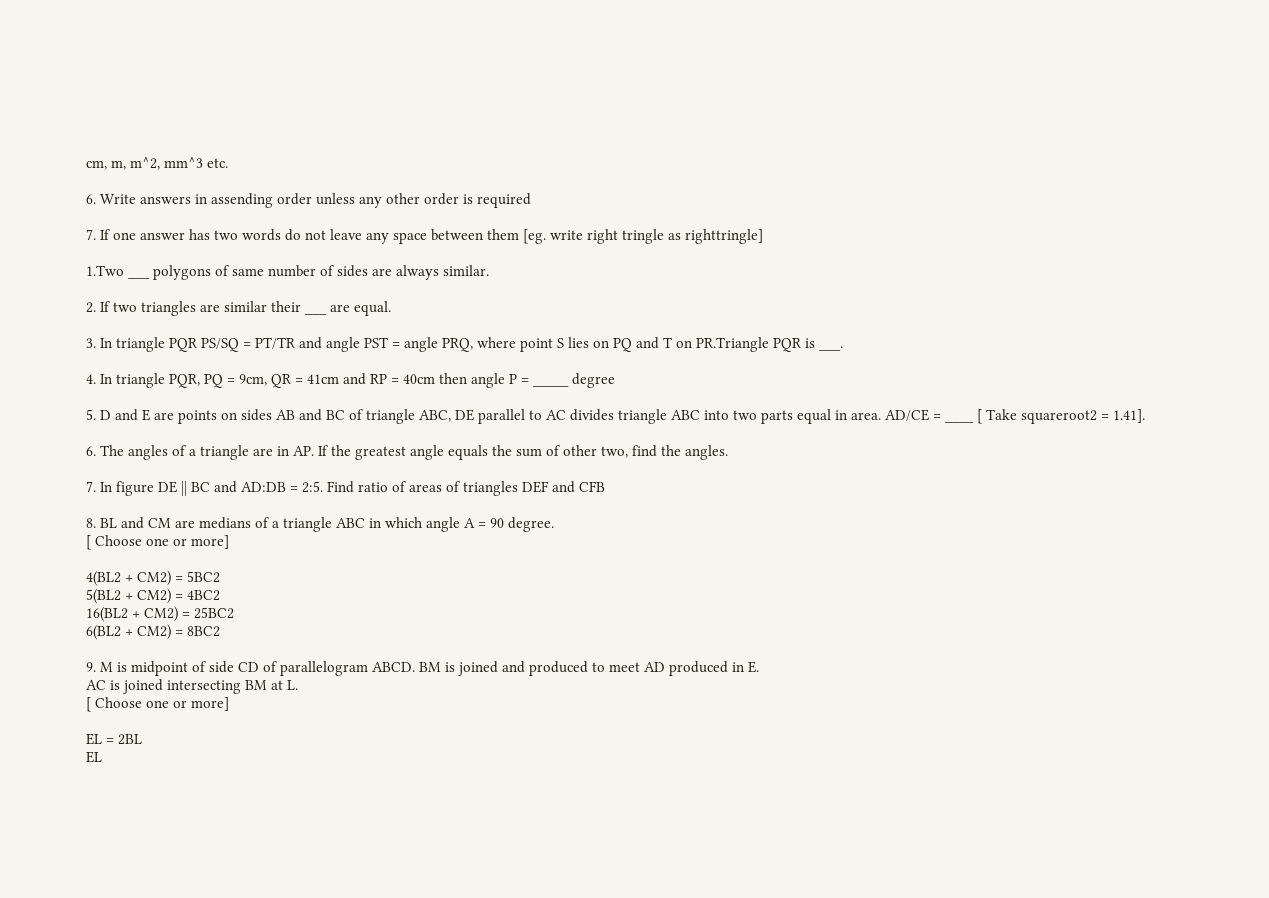cm, m, m^2, mm^3 etc.

6. Write answers in assending order unless any other order is required

7. If one answer has two words do not leave any space between them [eg. write right tringle as righttringle]

1.Two ___ polygons of same number of sides are always similar.

2. If two triangles are similar their ___ are equal.

3. In triangle PQR PS/SQ = PT/TR and angle PST = angle PRQ, where point S lies on PQ and T on PR.Triangle PQR is ___.

4. In triangle PQR, PQ = 9cm, QR = 41cm and RP = 40cm then angle P = _____ degree

5. D and E are points on sides AB and BC of triangle ABC, DE parallel to AC divides triangle ABC into two parts equal in area. AD/CE = ____ [ Take squareroot2 = 1.41].

6. The angles of a triangle are in AP. If the greatest angle equals the sum of other two, find the angles.

7. In figure DE || BC and AD:DB = 2:5. Find ratio of areas of triangles DEF and CFB

8. BL and CM are medians of a triangle ABC in which angle A = 90 degree.
[ Choose one or more]

4(BL2 + CM2) = 5BC2
5(BL2 + CM2) = 4BC2
16(BL2 + CM2) = 25BC2
6(BL2 + CM2) = 8BC2

9. M is midpoint of side CD of parallelogram ABCD. BM is joined and produced to meet AD produced in E.
AC is joined intersecting BM at L.
[ Choose one or more]

EL = 2BL
EL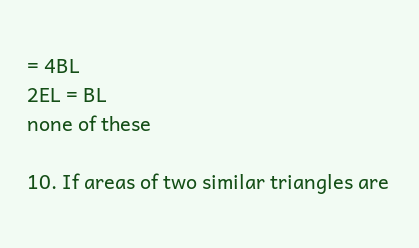= 4BL
2EL = BL
none of these

10. If areas of two similar triangles are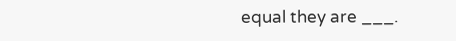equal they are ___.